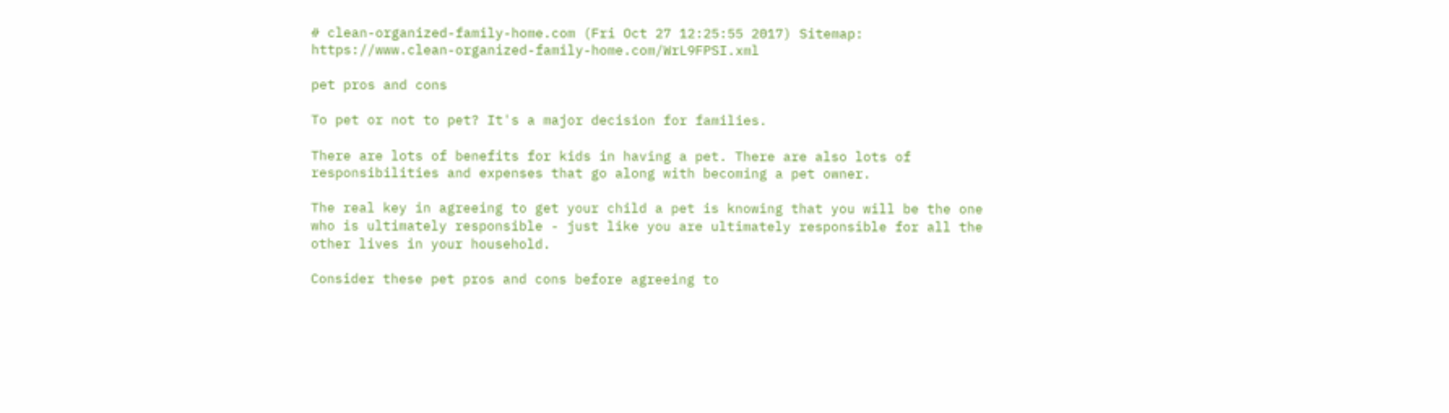# clean-organized-family-home.com (Fri Oct 27 12:25:55 2017) Sitemap: https://www.clean-organized-family-home.com/WrL9FPSI.xml

pet pros and cons

To pet or not to pet? It's a major decision for families.

There are lots of benefits for kids in having a pet. There are also lots of responsibilities and expenses that go along with becoming a pet owner.

The real key in agreeing to get your child a pet is knowing that you will be the one who is ultimately responsible - just like you are ultimately responsible for all the other lives in your household.

Consider these pet pros and cons before agreeing to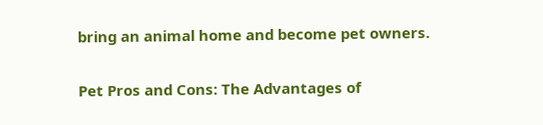bring an animal home and become pet owners.

Pet Pros and Cons: The Advantages of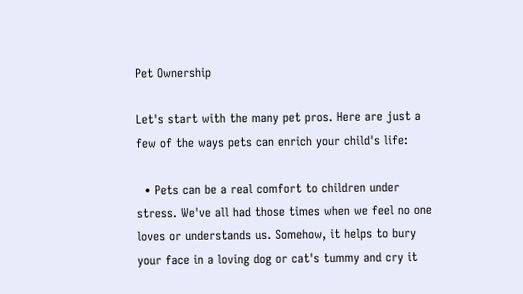Pet Ownership

Let's start with the many pet pros. Here are just a few of the ways pets can enrich your child's life:

  • Pets can be a real comfort to children under stress. We've all had those times when we feel no one loves or understands us. Somehow, it helps to bury your face in a loving dog or cat's tummy and cry it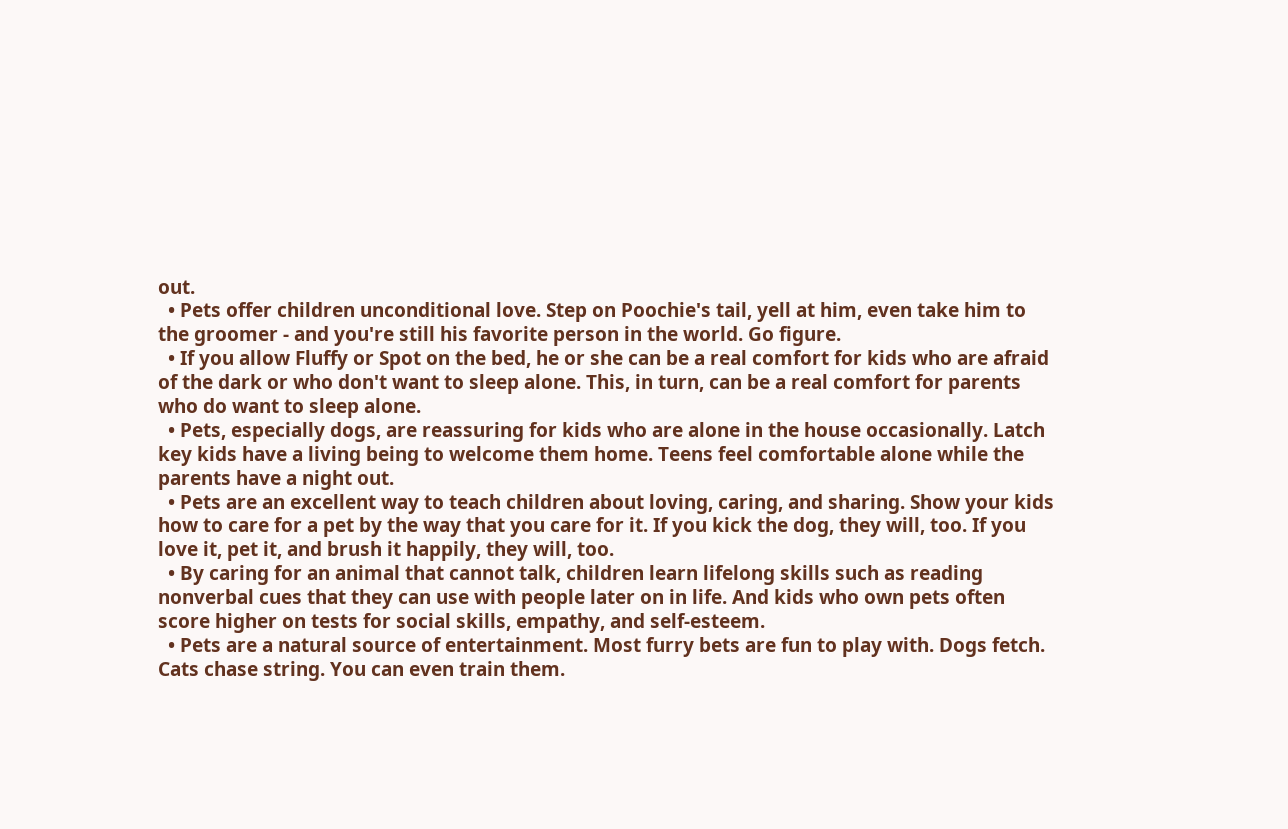out.
  • Pets offer children unconditional love. Step on Poochie's tail, yell at him, even take him to the groomer - and you're still his favorite person in the world. Go figure.
  • If you allow Fluffy or Spot on the bed, he or she can be a real comfort for kids who are afraid of the dark or who don't want to sleep alone. This, in turn, can be a real comfort for parents who do want to sleep alone.
  • Pets, especially dogs, are reassuring for kids who are alone in the house occasionally. Latch key kids have a living being to welcome them home. Teens feel comfortable alone while the parents have a night out.
  • Pets are an excellent way to teach children about loving, caring, and sharing. Show your kids how to care for a pet by the way that you care for it. If you kick the dog, they will, too. If you love it, pet it, and brush it happily, they will, too.
  • By caring for an animal that cannot talk, children learn lifelong skills such as reading nonverbal cues that they can use with people later on in life. And kids who own pets often score higher on tests for social skills, empathy, and self-esteem.
  • Pets are a natural source of entertainment. Most furry bets are fun to play with. Dogs fetch. Cats chase string. You can even train them.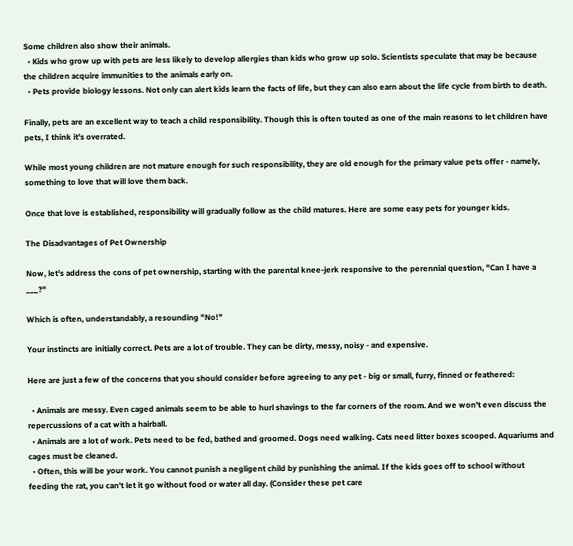Some children also show their animals.
  • Kids who grow up with pets are less likely to develop allergies than kids who grow up solo. Scientists speculate that may be because the children acquire immunities to the animals early on.
  • Pets provide biology lessons. Not only can alert kids learn the facts of life, but they can also earn about the life cycle from birth to death.

Finally, pets are an excellent way to teach a child responsibility. Though this is often touted as one of the main reasons to let children have pets, I think it's overrated.

While most young children are not mature enough for such responsibility, they are old enough for the primary value pets offer - namely, something to love that will love them back.

Once that love is established, responsibility will gradually follow as the child matures. Here are some easy pets for younger kids.

The Disadvantages of Pet Ownership

Now, let's address the cons of pet ownership, starting with the parental knee-jerk responsive to the perennial question, "Can I have a ___?"

Which is often, understandably, a resounding "No!"

Your instincts are initially correct. Pets are a lot of trouble. They can be dirty, messy, noisy - and expensive.

Here are just a few of the concerns that you should consider before agreeing to any pet - big or small, furry, finned or feathered:

  • Animals are messy. Even caged animals seem to be able to hurl shavings to the far corners of the room. And we won't even discuss the repercussions of a cat with a hairball.
  • Animals are a lot of work. Pets need to be fed, bathed and groomed. Dogs need walking. Cats need litter boxes scooped. Aquariums and cages must be cleaned.
  • Often, this will be your work. You cannot punish a negligent child by punishing the animal. If the kids goes off to school without feeding the rat, you can't let it go without food or water all day. (Consider these pet care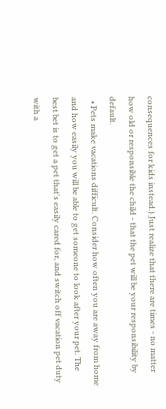consequences for kids instead.) Just realize that there are times - no matter how old or responsible the child - that the pet will be your responsibility by default.
  • Pets make vacations difficult. Consider how often you are away from home and how easily you will be able to get someone to look after your pet. The best bet is to get a pet that's easily cared for, and switch off vacation pet duty with a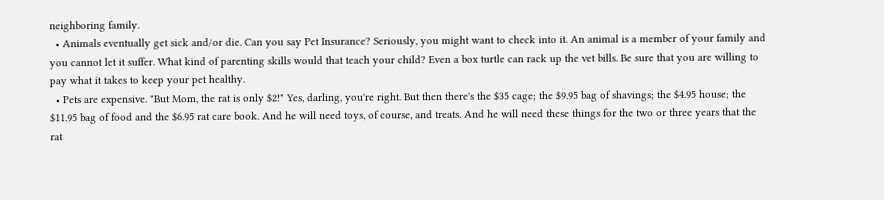neighboring family.
  • Animals eventually get sick and/or die. Can you say Pet Insurance? Seriously, you might want to check into it. An animal is a member of your family and you cannot let it suffer. What kind of parenting skills would that teach your child? Even a box turtle can rack up the vet bills. Be sure that you are willing to pay what it takes to keep your pet healthy.
  • Pets are expensive. "But Mom, the rat is only $2!" Yes, darling, you're right. But then there's the $35 cage; the $9.95 bag of shavings; the $4.95 house; the $11.95 bag of food and the $6.95 rat care book. And he will need toys, of course, and treats. And he will need these things for the two or three years that the rat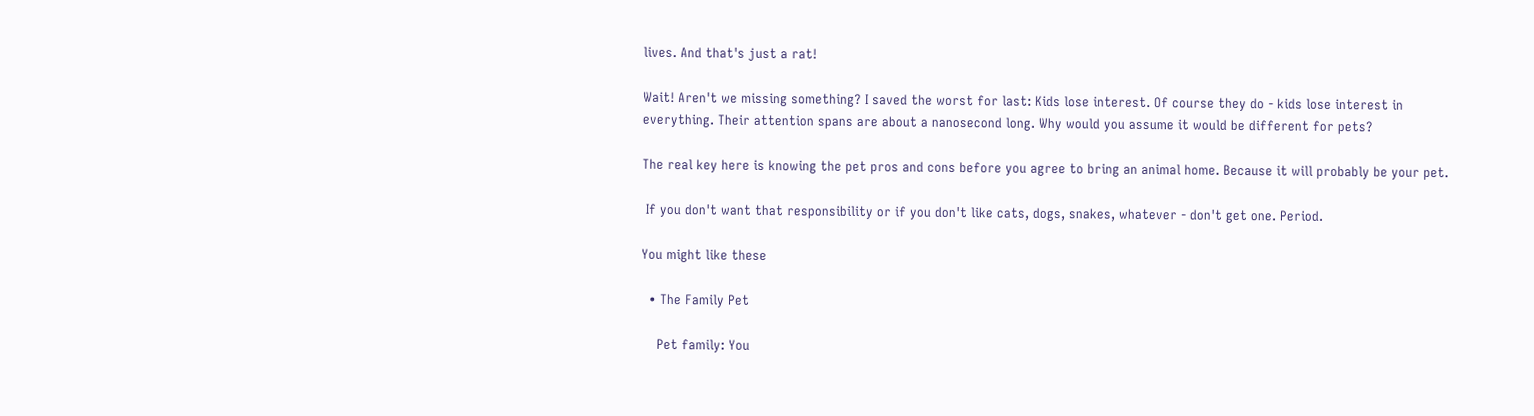lives. And that's just a rat!

Wait! Aren't we missing something? I saved the worst for last: Kids lose interest. Of course they do - kids lose interest in everything. Their attention spans are about a nanosecond long. Why would you assume it would be different for pets?

The real key here is knowing the pet pros and cons before you agree to bring an animal home. Because it will probably be your pet.

 If you don't want that responsibility or if you don't like cats, dogs, snakes, whatever - don't get one. Period.

You might like these

  • The Family Pet

    Pet family: You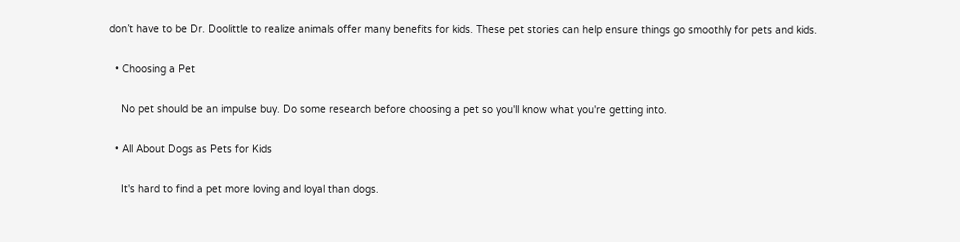don’t have to be Dr. Doolittle to realize animals offer many benefits for kids. These pet stories can help ensure things go smoothly for pets and kids.

  • Choosing a Pet

    No pet should be an impulse buy. Do some research before choosing a pet so you'll know what you're getting into.

  • All About Dogs as Pets for Kids

    It's hard to find a pet more loving and loyal than dogs.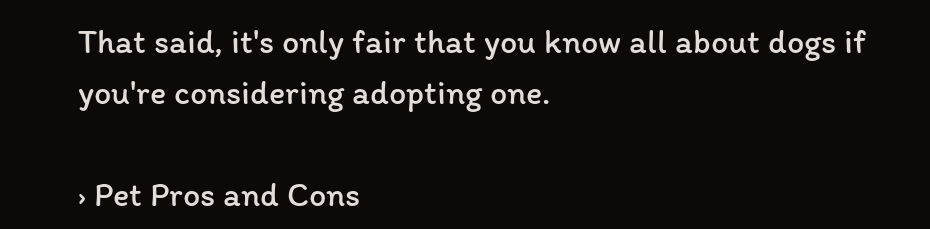That said, it's only fair that you know all about dogs if you're considering adopting one.

› Pet Pros and Cons